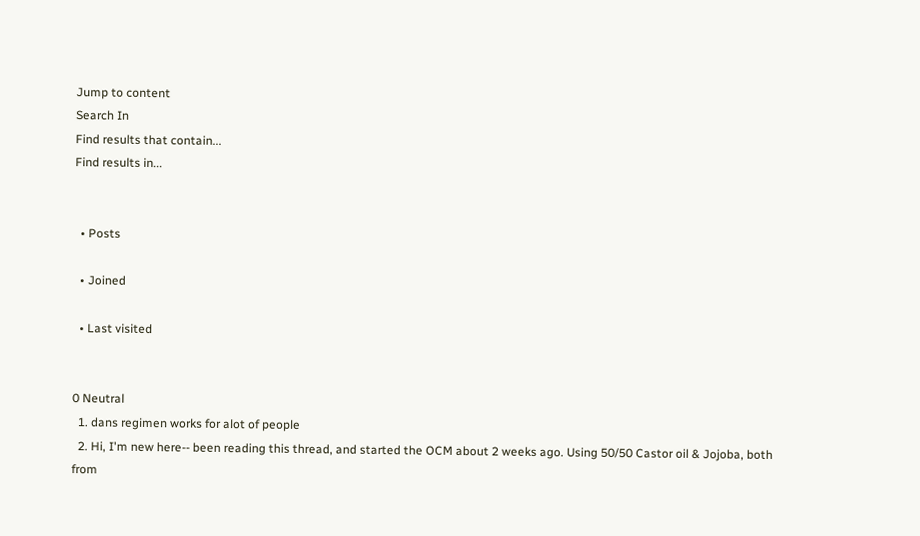Jump to content
Search In
Find results that contain...
Find results in...


  • Posts

  • Joined

  • Last visited


0 Neutral
  1. dans regimen works for alot of people
  2. Hi, I'm new here-- been reading this thread, and started the OCM about 2 weeks ago. Using 50/50 Castor oil & Jojoba, both from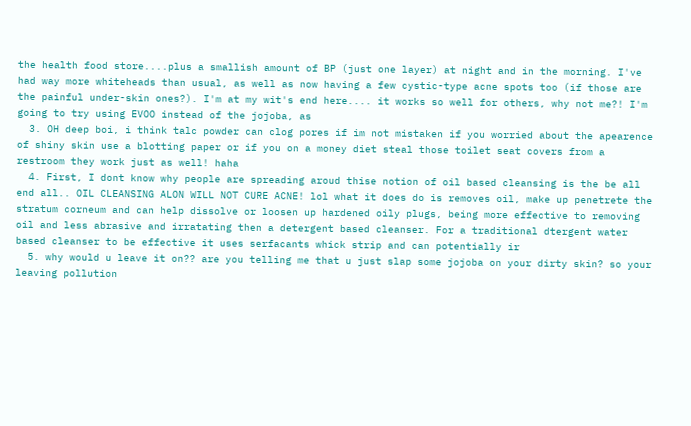the health food store....plus a smallish amount of BP (just one layer) at night and in the morning. I've had way more whiteheads than usual, as well as now having a few cystic-type acne spots too (if those are the painful under-skin ones?). I'm at my wit's end here.... it works so well for others, why not me?! I'm going to try using EVOO instead of the jojoba, as
  3. OH deep boi, i think talc powder can clog pores if im not mistaken if you worried about the apearence of shiny skin use a blotting paper or if you on a money diet steal those toilet seat covers from a restroom they work just as well! haha
  4. First, I dont know why people are spreading aroud thise notion of oil based cleansing is the be all end all.. OIL CLEANSING ALON WILL NOT CURE ACNE! lol what it does do is removes oil, make up penetrete the stratum corneum and can help dissolve or loosen up hardened oily plugs, being more effective to removing oil and less abrasive and irratating then a detergent based cleanser. For a traditional dtergent water based cleanser to be effective it uses serfacants whick strip and can potentially ir
  5. why would u leave it on?? are you telling me that u just slap some jojoba on your dirty skin? so your leaving pollution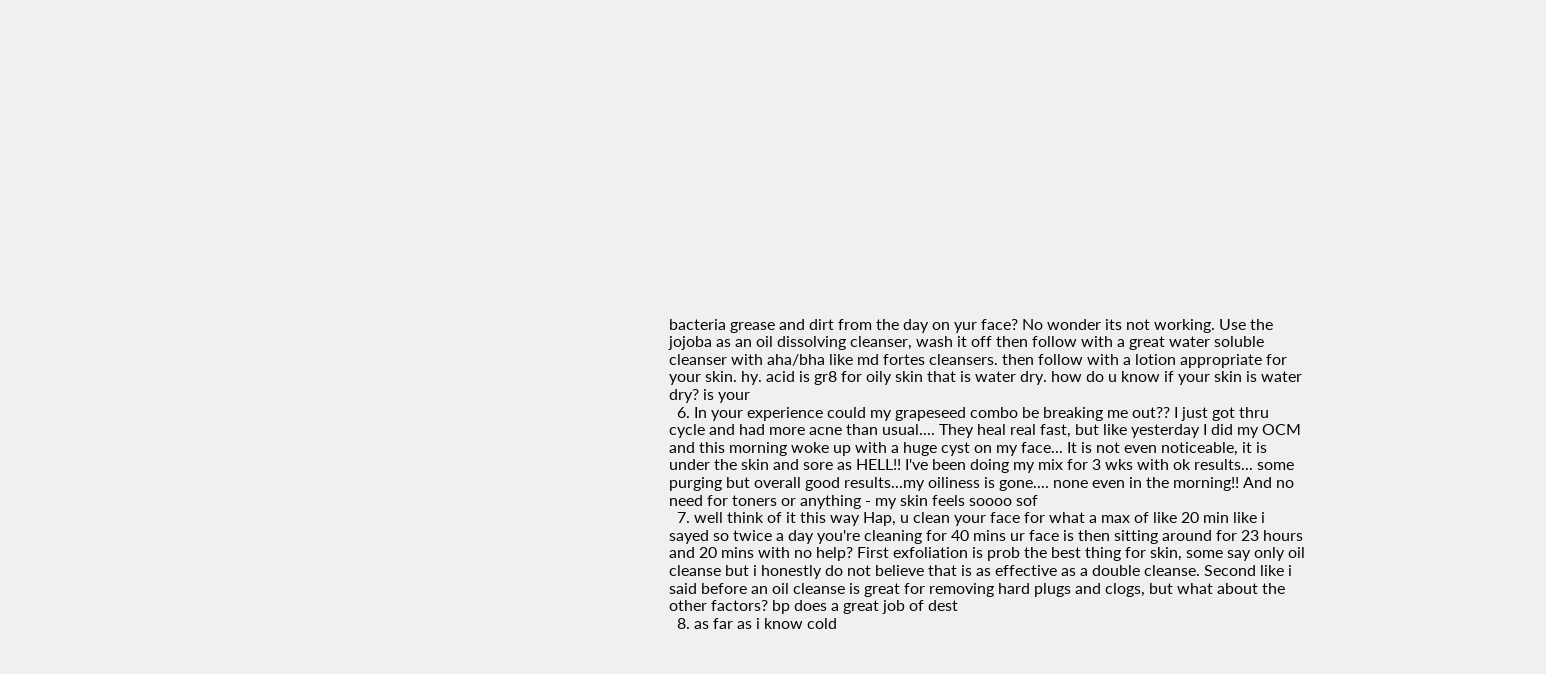bacteria grease and dirt from the day on yur face? No wonder its not working. Use the jojoba as an oil dissolving cleanser, wash it off then follow with a great water soluble cleanser with aha/bha like md fortes cleansers. then follow with a lotion appropriate for your skin. hy. acid is gr8 for oily skin that is water dry. how do u know if your skin is water dry? is your
  6. In your experience could my grapeseed combo be breaking me out?? I just got thru cycle and had more acne than usual.... They heal real fast, but like yesterday I did my OCM and this morning woke up with a huge cyst on my face... It is not even noticeable, it is under the skin and sore as HELL!! I've been doing my mix for 3 wks with ok results... some purging but overall good results...my oiliness is gone.... none even in the morning!! And no need for toners or anything - my skin feels soooo sof
  7. well think of it this way Hap, u clean your face for what a max of like 20 min like i sayed so twice a day you're cleaning for 40 mins ur face is then sitting around for 23 hours and 20 mins with no help? First exfoliation is prob the best thing for skin, some say only oil cleanse but i honestly do not believe that is as effective as a double cleanse. Second like i said before an oil cleanse is great for removing hard plugs and clogs, but what about the other factors? bp does a great job of dest
  8. as far as i know cold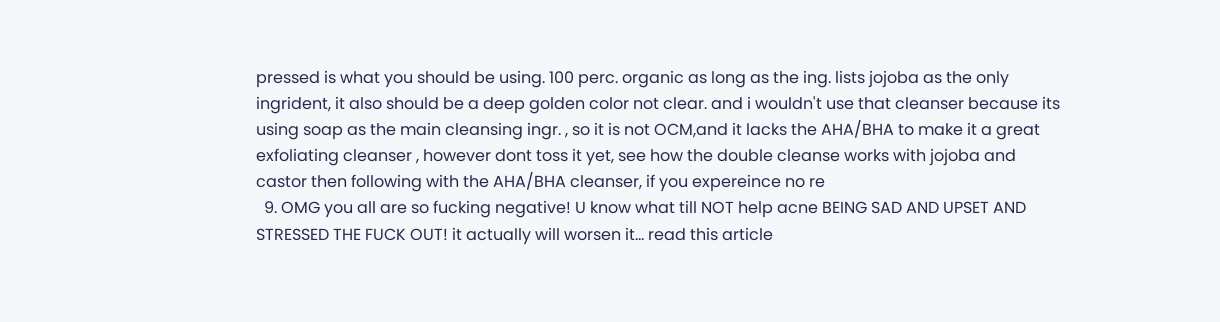pressed is what you should be using. 100 perc. organic as long as the ing. lists jojoba as the only ingrident, it also should be a deep golden color not clear. and i wouldn't use that cleanser because its using soap as the main cleansing ingr. , so it is not OCM,and it lacks the AHA/BHA to make it a great exfoliating cleanser , however dont toss it yet, see how the double cleanse works with jojoba and castor then following with the AHA/BHA cleanser, if you expereince no re
  9. OMG you all are so fucking negative! U know what till NOT help acne BEING SAD AND UPSET AND STRESSED THE FUCK OUT! it actually will worsen it... read this article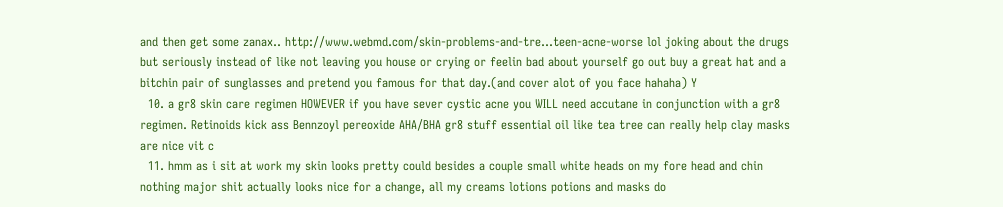and then get some zanax.. http://www.webmd.com/skin-problems-and-tre...teen-acne-worse lol joking about the drugs but seriously instead of like not leaving you house or crying or feelin bad about yourself go out buy a great hat and a bitchin pair of sunglasses and pretend you famous for that day.(and cover alot of you face hahaha) Y
  10. a gr8 skin care regimen HOWEVER if you have sever cystic acne you WILL need accutane in conjunction with a gr8 regimen. Retinoids kick ass Bennzoyl pereoxide AHA/BHA gr8 stuff essential oil like tea tree can really help clay masks are nice vit c
  11. hmm as i sit at work my skin looks pretty could besides a couple small white heads on my fore head and chin nothing major shit actually looks nice for a change, all my creams lotions potions and masks do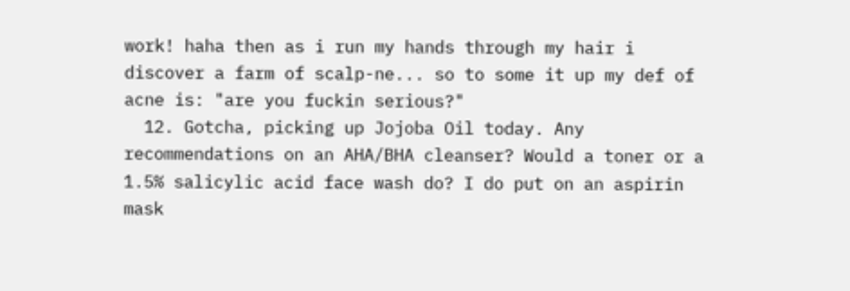work! haha then as i run my hands through my hair i discover a farm of scalp-ne... so to some it up my def of acne is: "are you fuckin serious?"
  12. Gotcha, picking up Jojoba Oil today. Any recommendations on an AHA/BHA cleanser? Would a toner or a 1.5% salicylic acid face wash do? I do put on an aspirin mask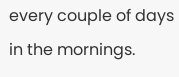every couple of days in the mornings.